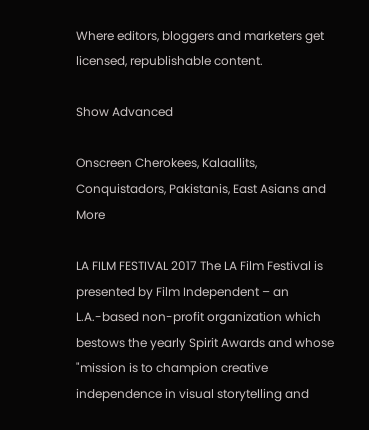Where editors, bloggers and marketers get licensed, republishable content.

Show Advanced

Onscreen Cherokees, Kalaallits, Conquistadors, Pakistanis, East Asians and More

LA FILM FESTIVAL 2017 The LA Film Festival is presented by Film Independent – an L.A.-based non-profit organization which bestows the yearly Spirit Awards and whose "mission is to champion creative independence in visual storytelling and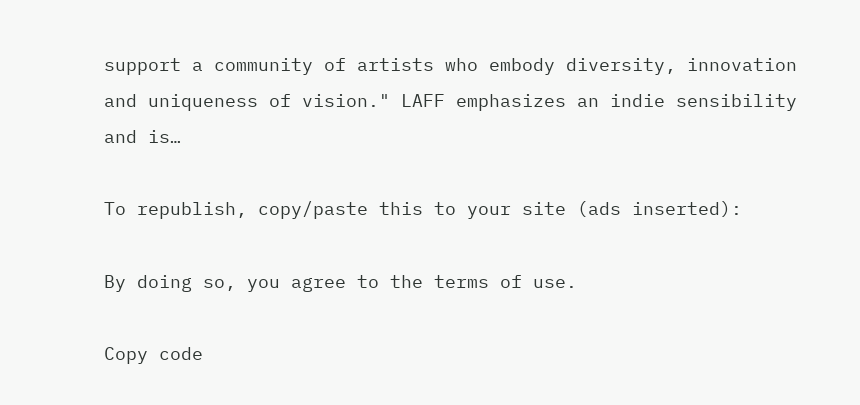support a community of artists who embody diversity, innovation and uniqueness of vision." LAFF emphasizes an indie sensibility and is…

To republish, copy/paste this to your site (ads inserted):

By doing so, you agree to the terms of use.

Copy code